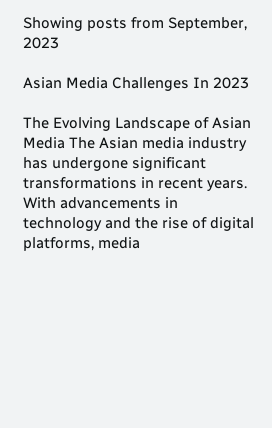Showing posts from September, 2023

Asian Media Challenges In 2023

The Evolving Landscape of Asian Media The Asian media industry has undergone significant transformations in recent years. With advancements in technology and the rise of digital platforms, media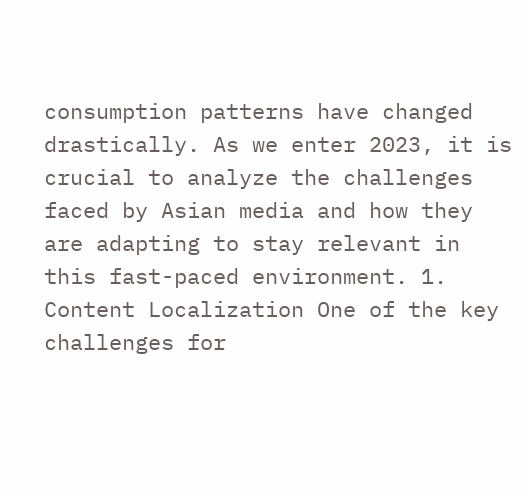consumption patterns have changed drastically. As we enter 2023, it is crucial to analyze the challenges faced by Asian media and how they are adapting to stay relevant in this fast-paced environment. 1. Content Localization One of the key challenges for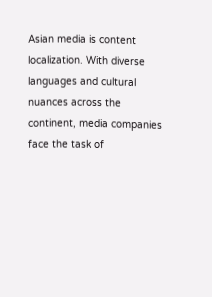Asian media is content localization. With diverse languages and cultural nuances across the continent, media companies face the task of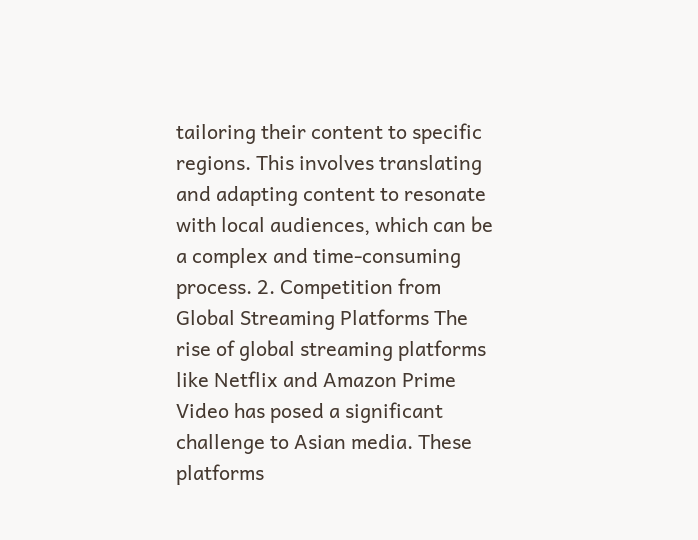tailoring their content to specific regions. This involves translating and adapting content to resonate with local audiences, which can be a complex and time-consuming process. 2. Competition from Global Streaming Platforms The rise of global streaming platforms like Netflix and Amazon Prime Video has posed a significant challenge to Asian media. These platforms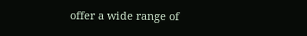offer a wide range of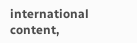international content,